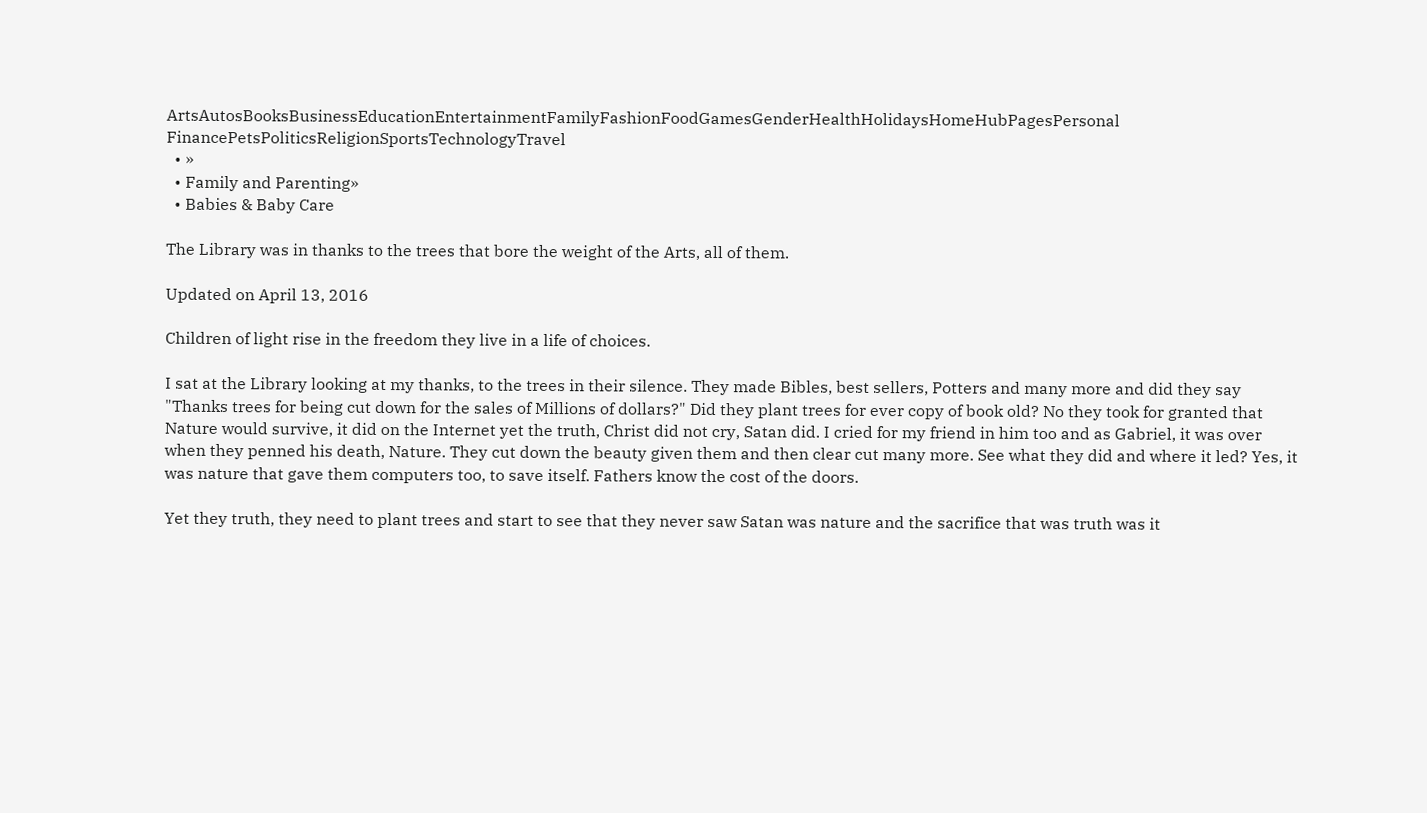ArtsAutosBooksBusinessEducationEntertainmentFamilyFashionFoodGamesGenderHealthHolidaysHomeHubPagesPersonal FinancePetsPoliticsReligionSportsTechnologyTravel
  • »
  • Family and Parenting»
  • Babies & Baby Care

The Library was in thanks to the trees that bore the weight of the Arts, all of them.

Updated on April 13, 2016

Children of light rise in the freedom they live in a life of choices.

I sat at the Library looking at my thanks, to the trees in their silence. They made Bibles, best sellers, Potters and many more and did they say "Thanks trees for being cut down for the sales of Millions of dollars?" Did they plant trees for ever copy of book old? No they took for granted that Nature would survive, it did on the Internet yet the truth, Christ did not cry, Satan did. I cried for my friend in him too and as Gabriel, it was over when they penned his death, Nature. They cut down the beauty given them and then clear cut many more. See what they did and where it led? Yes, it was nature that gave them computers too, to save itself. Fathers know the cost of the doors.

Yet they truth, they need to plant trees and start to see that they never saw Satan was nature and the sacrifice that was truth was it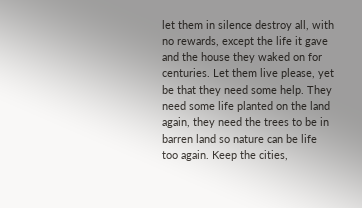let them in silence destroy all, with no rewards, except the life it gave and the house they waked on for centuries. Let them live please, yet be that they need some help. They need some life planted on the land again, they need the trees to be in barren land so nature can be life too again. Keep the cities,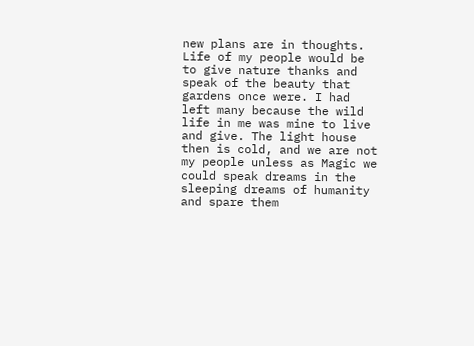new plans are in thoughts. Life of my people would be to give nature thanks and speak of the beauty that gardens once were. I had left many because the wild life in me was mine to live and give. The light house then is cold, and we are not my people unless as Magic we could speak dreams in the sleeping dreams of humanity and spare them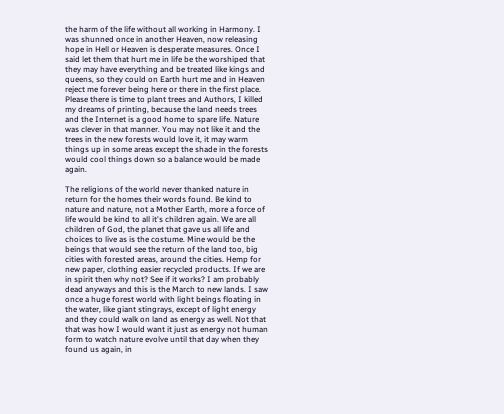the harm of the life without all working in Harmony. I was shunned once in another Heaven, now releasing hope in Hell or Heaven is desperate measures. Once I said let them that hurt me in life be the worshiped that they may have everything and be treated like kings and queens, so they could on Earth hurt me and in Heaven reject me forever being here or there in the first place. Please there is time to plant trees and Authors, I killed my dreams of printing, because the land needs trees and the Internet is a good home to spare life. Nature was clever in that manner. You may not like it and the trees in the new forests would love it, it may warm things up in some areas except the shade in the forests would cool things down so a balance would be made again.

The religions of the world never thanked nature in return for the homes their words found. Be kind to nature and nature, not a Mother Earth, more a force of life would be kind to all it's children again. We are all children of God, the planet that gave us all life and choices to live as is the costume. Mine would be the beings that would see the return of the land too, big cities with forested areas, around the cities. Hemp for new paper, clothing easier recycled products. If we are in spirit then why not? See if it works? I am probably dead anyways and this is the March to new lands. I saw once a huge forest world with light beings floating in the water, like giant stingrays, except of light energy and they could walk on land as energy as well. Not that that was how I would want it just as energy not human form to watch nature evolve until that day when they found us again, in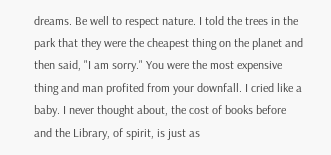dreams. Be well to respect nature. I told the trees in the park that they were the cheapest thing on the planet and then said, "I am sorry." You were the most expensive thing and man profited from your downfall. I cried like a baby. I never thought about, the cost of books before and the Library, of spirit, is just as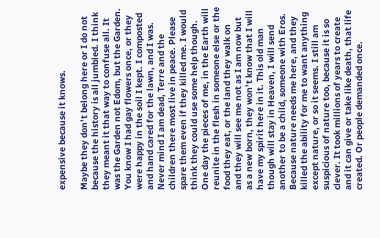expensive because it knows.

Maybe they don’t belong here or I do not because the history is all jumbled. I think they meant it that way to confuse all. It was the Garden not Edom, but the Garden. You know I had gay flowers once, or they were happy in the soil I kept. I composted and hand cared for the lawn, and I was. Never mind I am dead, Terre and the children there most live in peace. Please spare them even if they killed me. I would think they could use some help though. One day the pieces of me, in the Earth will reunite in the flesh in someone else or the food they eat, or the land they walk on and they will see me not as I am now but as a new born, they won’t know that I will have my spirit here in it. This old man though will stay in Heaven, I will send another to be a child, someone with Eros. Because nature needs me here, and they killed the ability for me to want anything except nature, or so it seems. I still am suspicious of nature too, because it is so clever. It took millions of years to create and it can give or take like death, that life created. Or people demanded once.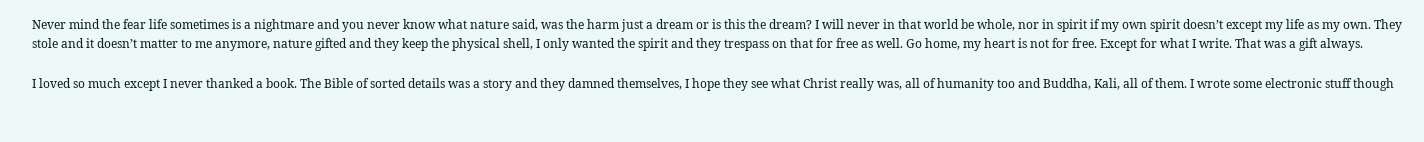Never mind the fear life sometimes is a nightmare and you never know what nature said, was the harm just a dream or is this the dream? I will never in that world be whole, nor in spirit if my own spirit doesn’t except my life as my own. They stole and it doesn’t matter to me anymore, nature gifted and they keep the physical shell, I only wanted the spirit and they trespass on that for free as well. Go home, my heart is not for free. Except for what I write. That was a gift always.

I loved so much except I never thanked a book. The Bible of sorted details was a story and they damned themselves, I hope they see what Christ really was, all of humanity too and Buddha, Kali, all of them. I wrote some electronic stuff though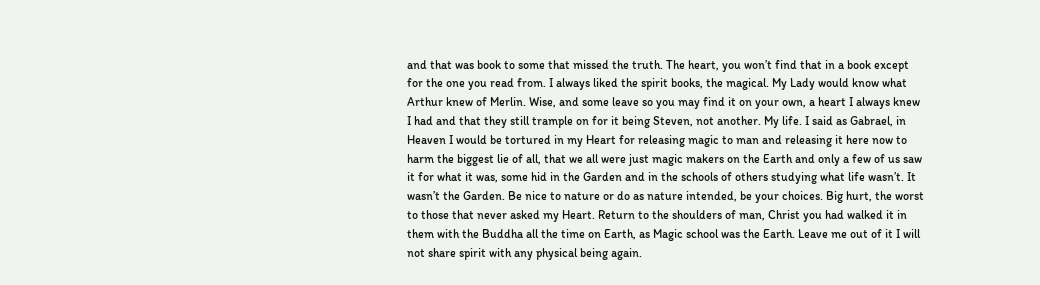and that was book to some that missed the truth. The heart, you won’t find that in a book except for the one you read from. I always liked the spirit books, the magical. My Lady would know what Arthur knew of Merlin. Wise, and some leave so you may find it on your own, a heart I always knew I had and that they still trample on for it being Steven, not another. My life. I said as Gabrael, in Heaven I would be tortured in my Heart for releasing magic to man and releasing it here now to harm the biggest lie of all, that we all were just magic makers on the Earth and only a few of us saw it for what it was, some hid in the Garden and in the schools of others studying what life wasn’t. It wasn’t the Garden. Be nice to nature or do as nature intended, be your choices. Big hurt, the worst to those that never asked my Heart. Return to the shoulders of man, Christ you had walked it in them with the Buddha all the time on Earth, as Magic school was the Earth. Leave me out of it I will not share spirit with any physical being again.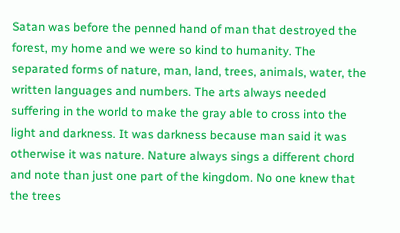Satan was before the penned hand of man that destroyed the forest, my home and we were so kind to humanity. The separated forms of nature, man, land, trees, animals, water, the written languages and numbers. The arts always needed suffering in the world to make the gray able to cross into the light and darkness. It was darkness because man said it was otherwise it was nature. Nature always sings a different chord and note than just one part of the kingdom. No one knew that the trees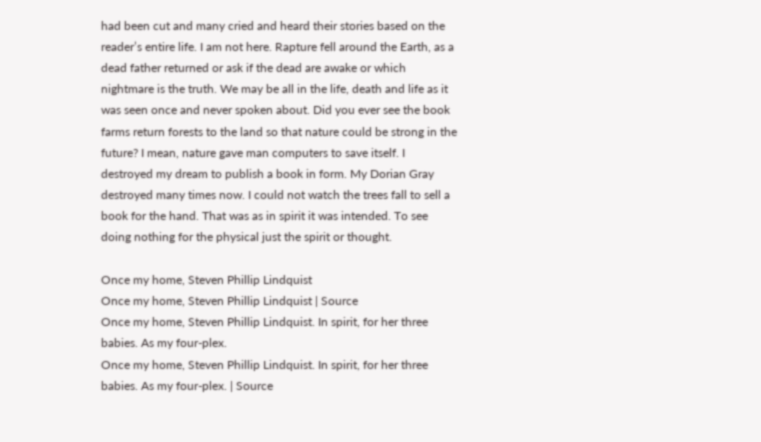had been cut and many cried and heard their stories based on the reader’s entire life. I am not here. Rapture fell around the Earth, as a dead father returned or ask if the dead are awake or which nightmare is the truth. We may be all in the life, death and life as it was seen once and never spoken about. Did you ever see the book farms return forests to the land so that nature could be strong in the future? I mean, nature gave man computers to save itself. I destroyed my dream to publish a book in form. My Dorian Gray destroyed many times now. I could not watch the trees fall to sell a book for the hand. That was as in spirit it was intended. To see doing nothing for the physical just the spirit or thought.

Once my home, Steven Phillip Lindquist
Once my home, Steven Phillip Lindquist | Source
Once my home, Steven Phillip Lindquist. In spirit, for her three babies. As my four-plex.
Once my home, Steven Phillip Lindquist. In spirit, for her three babies. As my four-plex. | Source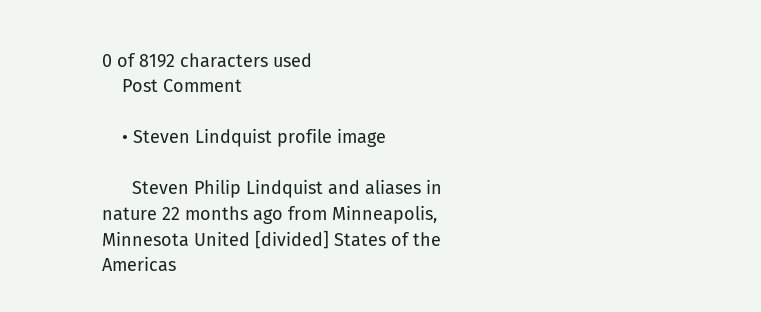0 of 8192 characters used
    Post Comment

    • Steven Lindquist profile image

      Steven Philip Lindquist and aliases in nature 22 months ago from Minneapolis, Minnesota United [divided] States of the Americas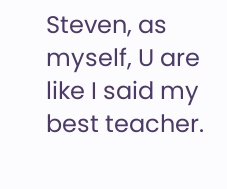Steven, as myself, U are like I said my best teacher.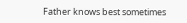Father knows best sometimes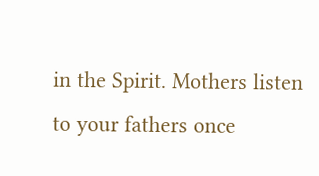in the Spirit. Mothers listen to your fathers once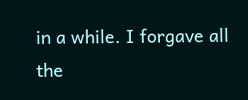in a while. I forgave all the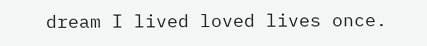dream I lived loved lives once.